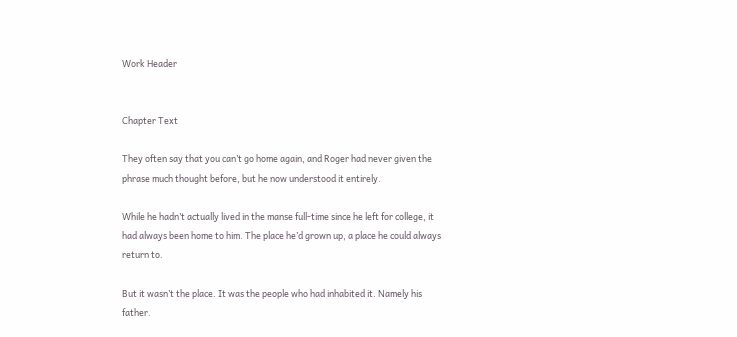Work Header


Chapter Text

They often say that you can’t go home again, and Roger had never given the phrase much thought before, but he now understood it entirely.

While he hadn’t actually lived in the manse full-time since he left for college, it had always been home to him. The place he’d grown up, a place he could always return to.

But it wasn’t the place. It was the people who had inhabited it. Namely his father.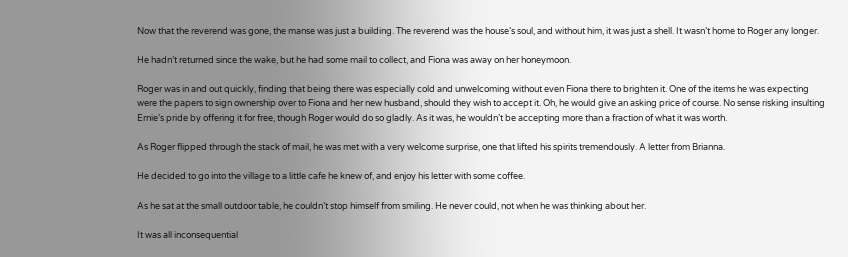Now that the reverend was gone, the manse was just a building. The reverend was the house’s soul, and without him, it was just a shell. It wasn’t home to Roger any longer.

He hadn’t returned since the wake, but he had some mail to collect, and Fiona was away on her honeymoon.

Roger was in and out quickly, finding that being there was especially cold and unwelcoming without even Fiona there to brighten it. One of the items he was expecting were the papers to sign ownership over to Fiona and her new husband, should they wish to accept it. Oh, he would give an asking price of course. No sense risking insulting Ernie’s pride by offering it for free, though Roger would do so gladly. As it was, he wouldn’t be accepting more than a fraction of what it was worth.

As Roger flipped through the stack of mail, he was met with a very welcome surprise, one that lifted his spirits tremendously. A letter from Brianna.

He decided to go into the village to a little cafe he knew of, and enjoy his letter with some coffee.

As he sat at the small outdoor table, he couldn’t stop himself from smiling. He never could, not when he was thinking about her.

It was all inconsequential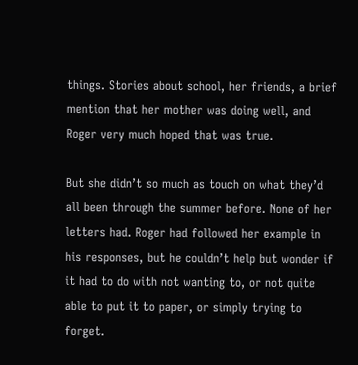things. Stories about school, her friends, a brief mention that her mother was doing well, and Roger very much hoped that was true.

But she didn’t so much as touch on what they’d all been through the summer before. None of her letters had. Roger had followed her example in his responses, but he couldn’t help but wonder if it had to do with not wanting to, or not quite able to put it to paper, or simply trying to forget.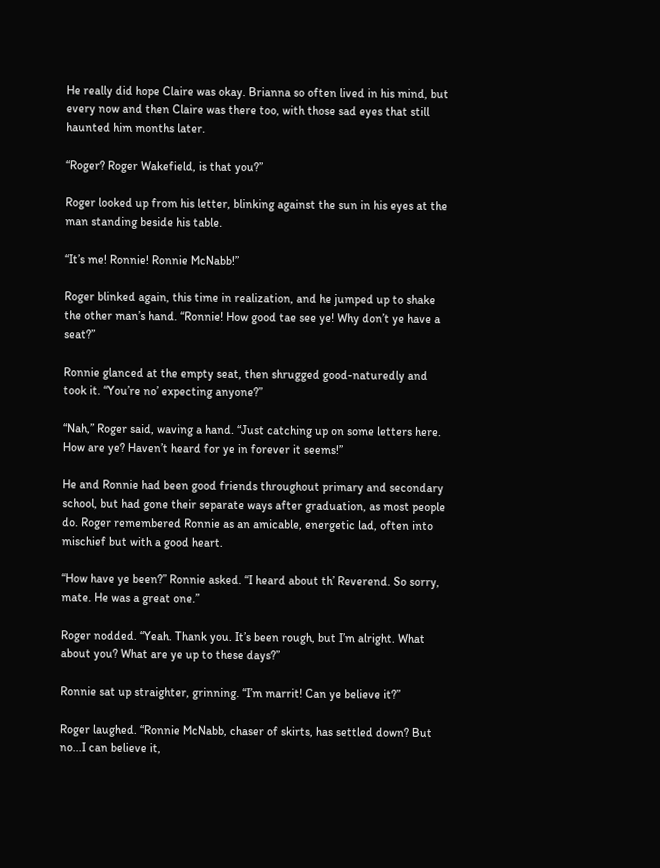He really did hope Claire was okay. Brianna so often lived in his mind, but every now and then Claire was there too, with those sad eyes that still haunted him months later.

“Roger? Roger Wakefield, is that you?”

Roger looked up from his letter, blinking against the sun in his eyes at the man standing beside his table.

“It’s me! Ronnie! Ronnie McNabb!”

Roger blinked again, this time in realization, and he jumped up to shake the other man’s hand. “Ronnie! How good tae see ye! Why don’t ye have a seat?”

Ronnie glanced at the empty seat, then shrugged good-naturedly and took it. “You’re no’ expecting anyone?”

“Nah,” Roger said, waving a hand. “Just catching up on some letters here. How are ye? Haven’t heard for ye in forever it seems!”

He and Ronnie had been good friends throughout primary and secondary school, but had gone their separate ways after graduation, as most people do. Roger remembered Ronnie as an amicable, energetic lad, often into mischief but with a good heart.

“How have ye been?” Ronnie asked. “I heard about th’ Reverend. So sorry, mate. He was a great one.”

Roger nodded. “Yeah. Thank you. It’s been rough, but I’m alright. What about you? What are ye up to these days?”

Ronnie sat up straighter, grinning. “I’m marrit! Can ye believe it?”

Roger laughed. “Ronnie McNabb, chaser of skirts, has settled down? But no...I can believe it,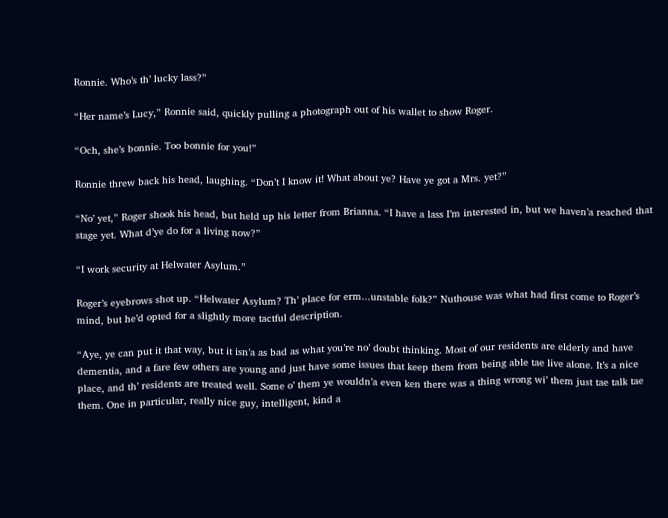Ronnie. Who’s th’ lucky lass?”

“Her name’s Lucy,” Ronnie said, quickly pulling a photograph out of his wallet to show Roger.

“Och, she’s bonnie. Too bonnie for you!”

Ronnie threw back his head, laughing. “Don’t I know it! What about ye? Have ye got a Mrs. yet?”

“No’ yet,” Roger shook his head, but held up his letter from Brianna. “I have a lass I’m interested in, but we haven’a reached that stage yet. What d’ye do for a living now?”

“I work security at Helwater Asylum.”

Roger’s eyebrows shot up. “Helwater Asylum? Th’ place for erm...unstable folk?” Nuthouse was what had first come to Roger’s mind, but he’d opted for a slightly more tactful description.

“Aye, ye can put it that way, but it isn’a as bad as what you’re no’ doubt thinking. Most of our residents are elderly and have dementia, and a fare few others are young and just have some issues that keep them from being able tae live alone. It’s a nice place, and th’ residents are treated well. Some o’ them ye wouldn’a even ken there was a thing wrong wi’ them just tae talk tae them. One in particular, really nice guy, intelligent, kind a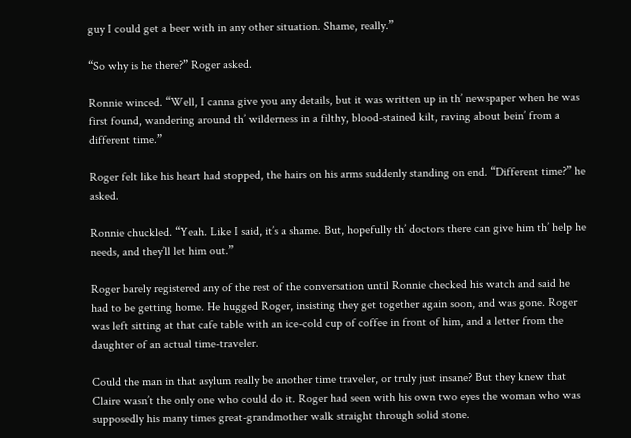guy I could get a beer with in any other situation. Shame, really.”

“So why is he there?” Roger asked.

Ronnie winced. “Well, I canna give you any details, but it was written up in th’ newspaper when he was first found, wandering around th’ wilderness in a filthy, blood-stained kilt, raving about bein’ from a different time.”

Roger felt like his heart had stopped, the hairs on his arms suddenly standing on end. “Different time?” he asked.

Ronnie chuckled. “Yeah. Like I said, it’s a shame. But, hopefully th’ doctors there can give him th’ help he needs, and they’ll let him out.”

Roger barely registered any of the rest of the conversation until Ronnie checked his watch and said he had to be getting home. He hugged Roger, insisting they get together again soon, and was gone. Roger was left sitting at that cafe table with an ice-cold cup of coffee in front of him, and a letter from the daughter of an actual time-traveler.

Could the man in that asylum really be another time traveler, or truly just insane? But they knew that Claire wasn’t the only one who could do it. Roger had seen with his own two eyes the woman who was supposedly his many times great-grandmother walk straight through solid stone.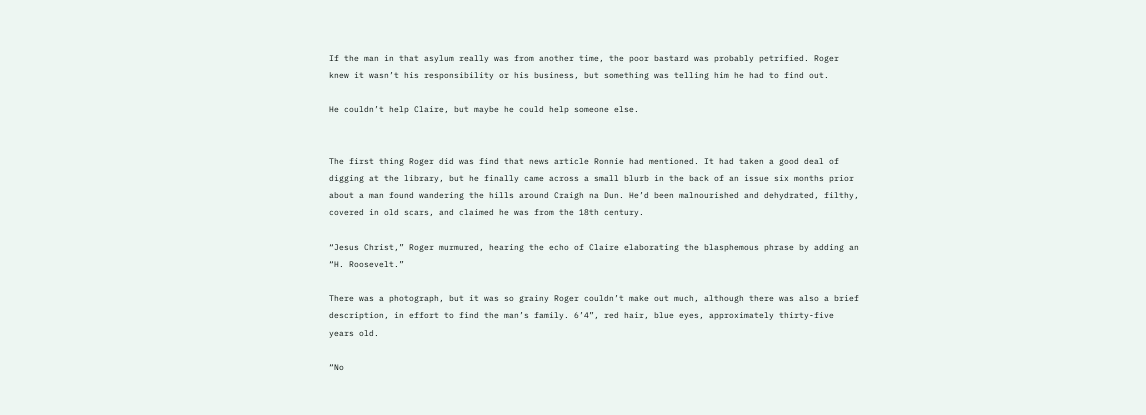If the man in that asylum really was from another time, the poor bastard was probably petrified. Roger knew it wasn’t his responsibility or his business, but something was telling him he had to find out.

He couldn’t help Claire, but maybe he could help someone else.


The first thing Roger did was find that news article Ronnie had mentioned. It had taken a good deal of digging at the library, but he finally came across a small blurb in the back of an issue six months prior about a man found wandering the hills around Craigh na Dun. He’d been malnourished and dehydrated, filthy, covered in old scars, and claimed he was from the 18th century.

“Jesus Christ,” Roger murmured, hearing the echo of Claire elaborating the blasphemous phrase by adding an “H. Roosevelt.”

There was a photograph, but it was so grainy Roger couldn’t make out much, although there was also a brief description, in effort to find the man’s family. 6’4”, red hair, blue eyes, approximately thirty-five years old.

“No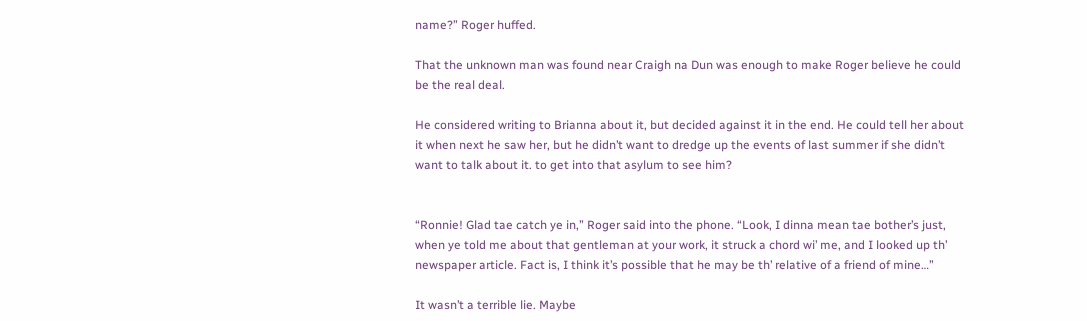name?” Roger huffed.

That the unknown man was found near Craigh na Dun was enough to make Roger believe he could be the real deal.

He considered writing to Brianna about it, but decided against it in the end. He could tell her about it when next he saw her, but he didn’t want to dredge up the events of last summer if she didn’t want to talk about it. to get into that asylum to see him?


“Ronnie! Glad tae catch ye in,” Roger said into the phone. “Look, I dinna mean tae bother’s just, when ye told me about that gentleman at your work, it struck a chord wi’ me, and I looked up th’ newspaper article. Fact is, I think it’s possible that he may be th’ relative of a friend of mine…”

It wasn’t a terrible lie. Maybe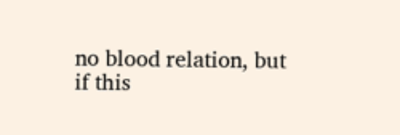no blood relation, but if this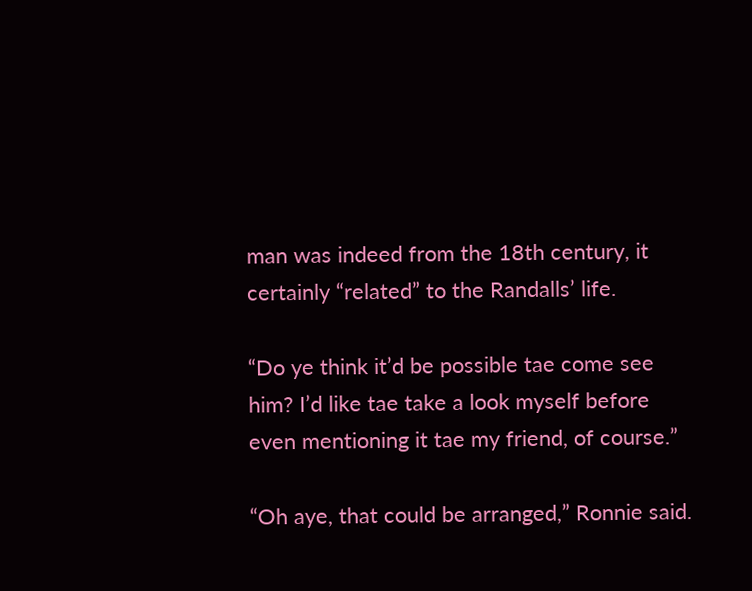man was indeed from the 18th century, it certainly “related” to the Randalls’ life.

“Do ye think it’d be possible tae come see him? I’d like tae take a look myself before even mentioning it tae my friend, of course.”

“Oh aye, that could be arranged,” Ronnie said.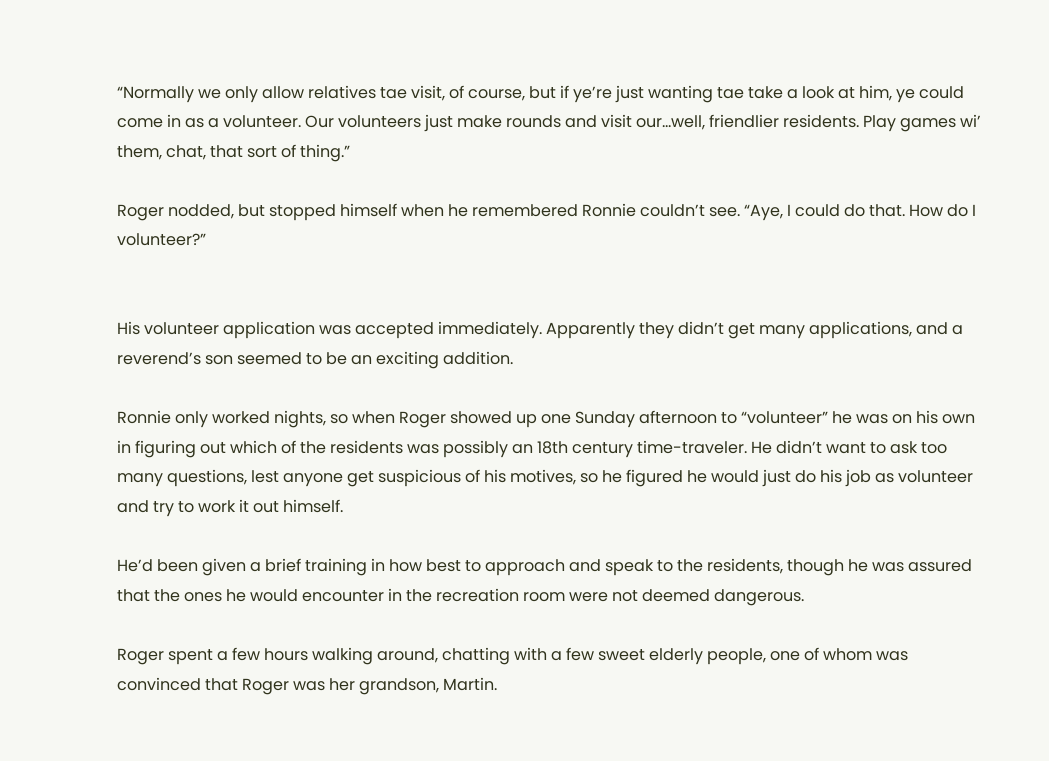“Normally we only allow relatives tae visit, of course, but if ye’re just wanting tae take a look at him, ye could come in as a volunteer. Our volunteers just make rounds and visit our...well, friendlier residents. Play games wi’ them, chat, that sort of thing.”

Roger nodded, but stopped himself when he remembered Ronnie couldn’t see. “Aye, I could do that. How do I volunteer?”


His volunteer application was accepted immediately. Apparently they didn’t get many applications, and a reverend’s son seemed to be an exciting addition.

Ronnie only worked nights, so when Roger showed up one Sunday afternoon to “volunteer” he was on his own in figuring out which of the residents was possibly an 18th century time-traveler. He didn’t want to ask too many questions, lest anyone get suspicious of his motives, so he figured he would just do his job as volunteer and try to work it out himself.

He’d been given a brief training in how best to approach and speak to the residents, though he was assured that the ones he would encounter in the recreation room were not deemed dangerous.

Roger spent a few hours walking around, chatting with a few sweet elderly people, one of whom was convinced that Roger was her grandson, Martin.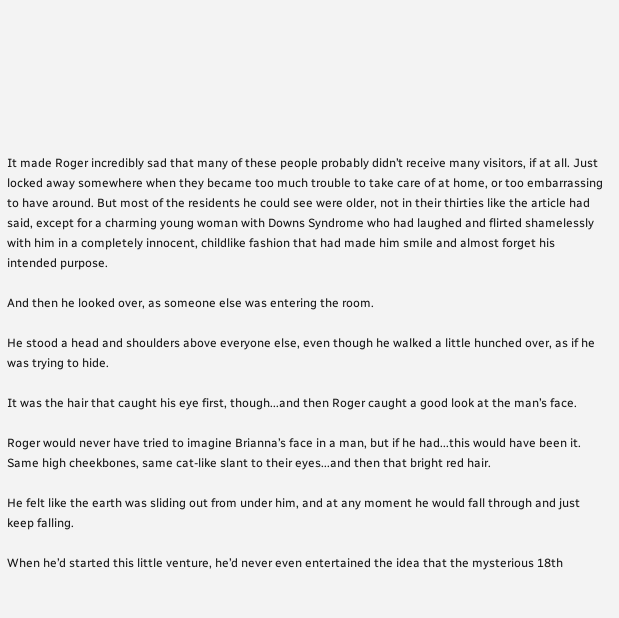It made Roger incredibly sad that many of these people probably didn’t receive many visitors, if at all. Just locked away somewhere when they became too much trouble to take care of at home, or too embarrassing to have around. But most of the residents he could see were older, not in their thirties like the article had said, except for a charming young woman with Downs Syndrome who had laughed and flirted shamelessly with him in a completely innocent, childlike fashion that had made him smile and almost forget his intended purpose.

And then he looked over, as someone else was entering the room.

He stood a head and shoulders above everyone else, even though he walked a little hunched over, as if he was trying to hide.

It was the hair that caught his eye first, though...and then Roger caught a good look at the man’s face.

Roger would never have tried to imagine Brianna’s face in a man, but if he had...this would have been it. Same high cheekbones, same cat-like slant to their eyes...and then that bright red hair.

He felt like the earth was sliding out from under him, and at any moment he would fall through and just keep falling.

When he’d started this little venture, he’d never even entertained the idea that the mysterious 18th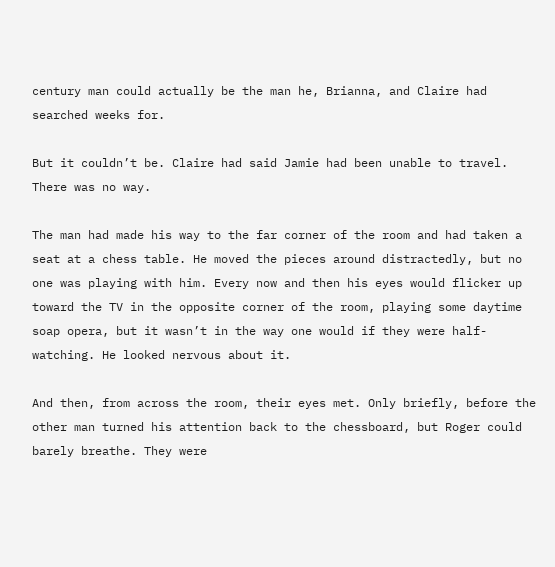century man could actually be the man he, Brianna, and Claire had searched weeks for.

But it couldn’t be. Claire had said Jamie had been unable to travel. There was no way.

The man had made his way to the far corner of the room and had taken a seat at a chess table. He moved the pieces around distractedly, but no one was playing with him. Every now and then his eyes would flicker up toward the TV in the opposite corner of the room, playing some daytime soap opera, but it wasn’t in the way one would if they were half-watching. He looked nervous about it.

And then, from across the room, their eyes met. Only briefly, before the other man turned his attention back to the chessboard, but Roger could barely breathe. They were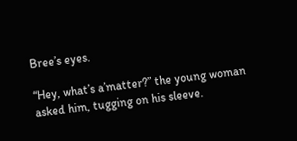Bree’s eyes.

“Hey, what’s a’matter?” the young woman asked him, tugging on his sleeve.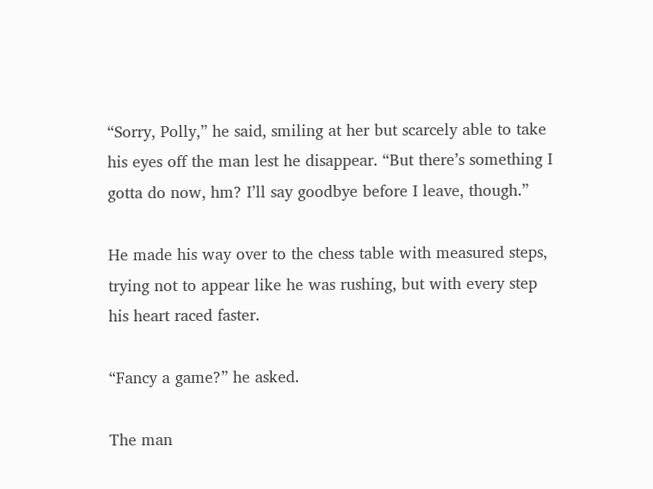“Sorry, Polly,” he said, smiling at her but scarcely able to take his eyes off the man lest he disappear. “But there’s something I gotta do now, hm? I’ll say goodbye before I leave, though.”

He made his way over to the chess table with measured steps, trying not to appear like he was rushing, but with every step his heart raced faster.

“Fancy a game?” he asked.

The man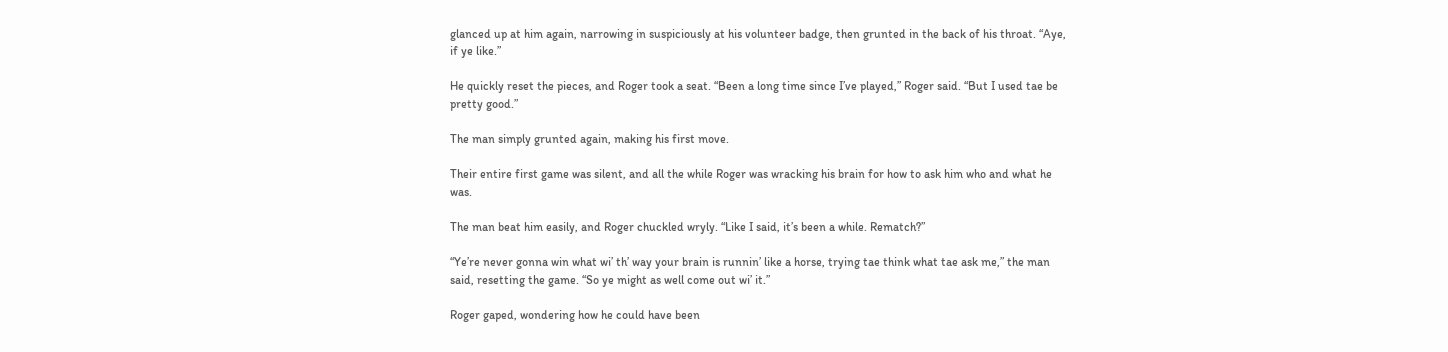glanced up at him again, narrowing in suspiciously at his volunteer badge, then grunted in the back of his throat. “Aye, if ye like.”

He quickly reset the pieces, and Roger took a seat. “Been a long time since I’ve played,” Roger said. “But I used tae be pretty good.”

The man simply grunted again, making his first move.

Their entire first game was silent, and all the while Roger was wracking his brain for how to ask him who and what he was.

The man beat him easily, and Roger chuckled wryly. “Like I said, it’s been a while. Rematch?”

“Ye’re never gonna win what wi’ th’ way your brain is runnin’ like a horse, trying tae think what tae ask me,” the man said, resetting the game. “So ye might as well come out wi’ it.”

Roger gaped, wondering how he could have been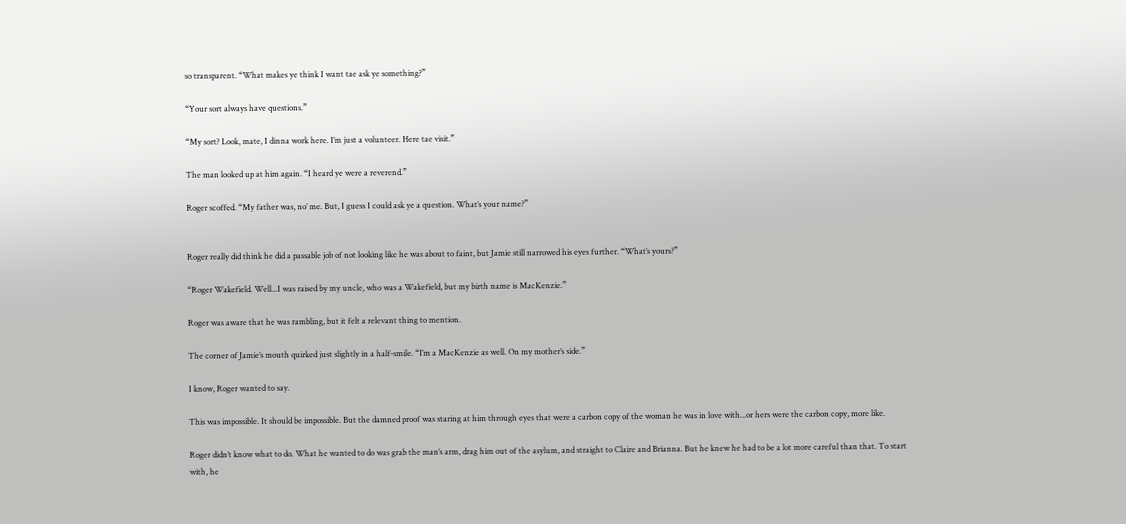so transparent. “What makes ye think I want tae ask ye something?”

“Your sort always have questions.”

“My sort? Look, mate, I dinna work here. I’m just a volunteer. Here tae visit.”

The man looked up at him again. “I heard ye were a reverend.”

Roger scoffed. “My father was, no’ me. But, I guess I could ask ye a question. What’s your name?”


Roger really did think he did a passable job of not looking like he was about to faint, but Jamie still narrowed his eyes further. “What’s yours?”

“Roger Wakefield. Well...I was raised by my uncle, who was a Wakefield, but my birth name is MacKenzie.”

Roger was aware that he was rambling, but it felt a relevant thing to mention.

The corner of Jamie’s mouth quirked just slightly in a half-smile. “I’m a MacKenzie as well. On my mother’s side.”

I know, Roger wanted to say.

This was impossible. It should be impossible. But the damned proof was staring at him through eyes that were a carbon copy of the woman he was in love with...or hers were the carbon copy, more like.

Roger didn’t know what to do. What he wanted to do was grab the man’s arm, drag him out of the asylum, and straight to Claire and Brianna. But he knew he had to be a lot more careful than that. To start with, he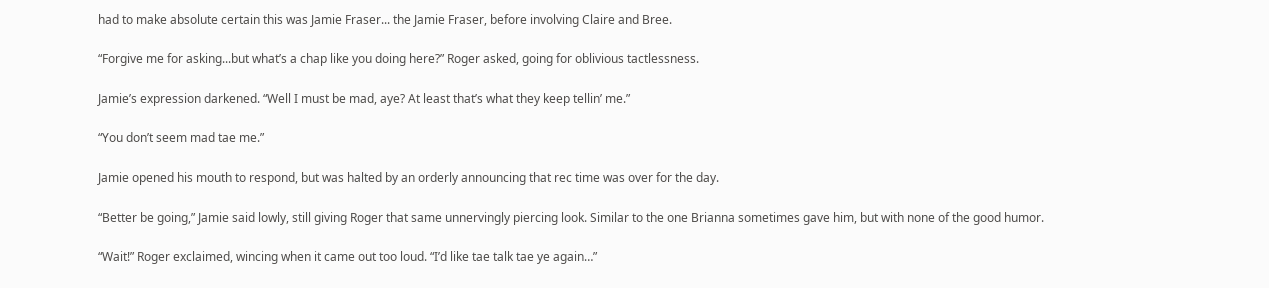had to make absolute certain this was Jamie Fraser... the Jamie Fraser, before involving Claire and Bree.

“Forgive me for asking...but what’s a chap like you doing here?” Roger asked, going for oblivious tactlessness.

Jamie’s expression darkened. “Well I must be mad, aye? At least that’s what they keep tellin’ me.”

“You don’t seem mad tae me.”

Jamie opened his mouth to respond, but was halted by an orderly announcing that rec time was over for the day.

“Better be going,” Jamie said lowly, still giving Roger that same unnervingly piercing look. Similar to the one Brianna sometimes gave him, but with none of the good humor.

“Wait!” Roger exclaimed, wincing when it came out too loud. “I’d like tae talk tae ye again…”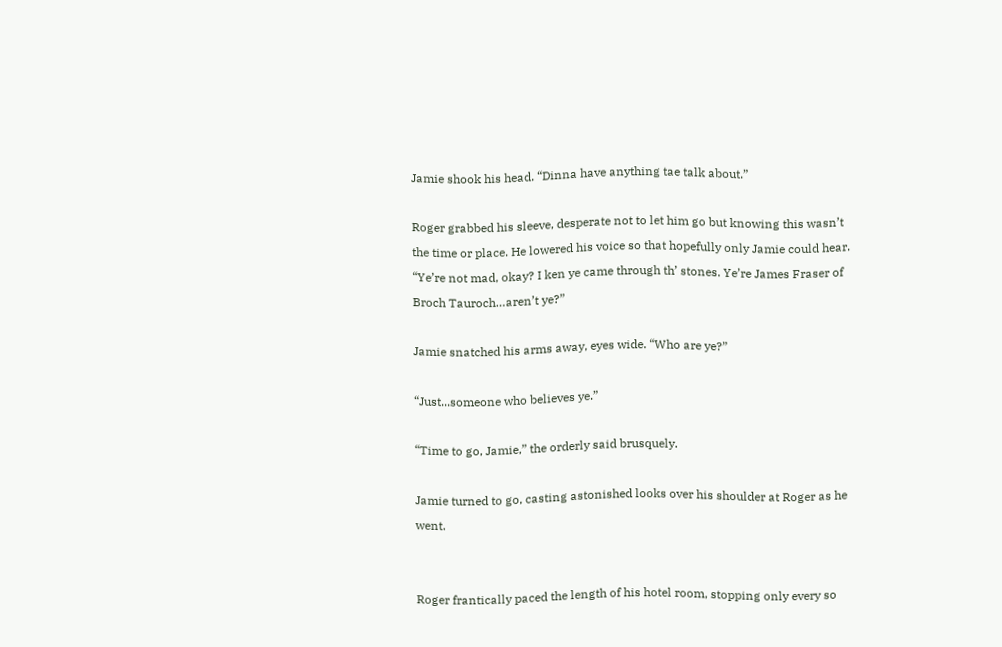Jamie shook his head. “Dinna have anything tae talk about.”

Roger grabbed his sleeve, desperate not to let him go but knowing this wasn’t the time or place. He lowered his voice so that hopefully only Jamie could hear. “Ye’re not mad, okay? I ken ye came through th’ stones. Ye’re James Fraser of Broch Tauroch…aren’t ye?”

Jamie snatched his arms away, eyes wide. “Who are ye?”

“Just...someone who believes ye.”

“Time to go, Jamie,” the orderly said brusquely.

Jamie turned to go, casting astonished looks over his shoulder at Roger as he went.


Roger frantically paced the length of his hotel room, stopping only every so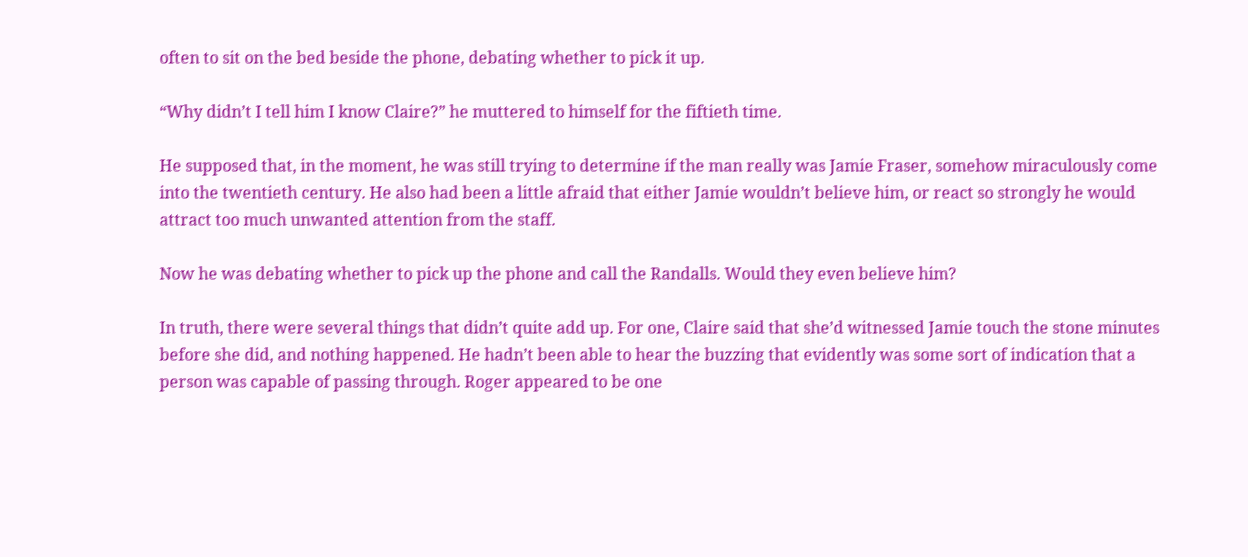often to sit on the bed beside the phone, debating whether to pick it up.

“Why didn’t I tell him I know Claire?” he muttered to himself for the fiftieth time.

He supposed that, in the moment, he was still trying to determine if the man really was Jamie Fraser, somehow miraculously come into the twentieth century. He also had been a little afraid that either Jamie wouldn’t believe him, or react so strongly he would attract too much unwanted attention from the staff.

Now he was debating whether to pick up the phone and call the Randalls. Would they even believe him?

In truth, there were several things that didn’t quite add up. For one, Claire said that she’d witnessed Jamie touch the stone minutes before she did, and nothing happened. He hadn’t been able to hear the buzzing that evidently was some sort of indication that a person was capable of passing through. Roger appeared to be one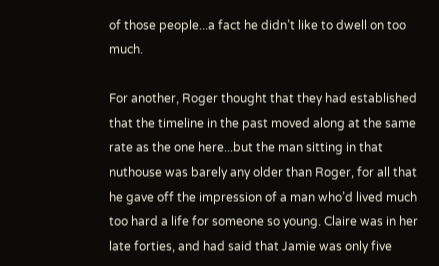of those people...a fact he didn’t like to dwell on too much.

For another, Roger thought that they had established that the timeline in the past moved along at the same rate as the one here...but the man sitting in that nuthouse was barely any older than Roger, for all that he gave off the impression of a man who’d lived much too hard a life for someone so young. Claire was in her late forties, and had said that Jamie was only five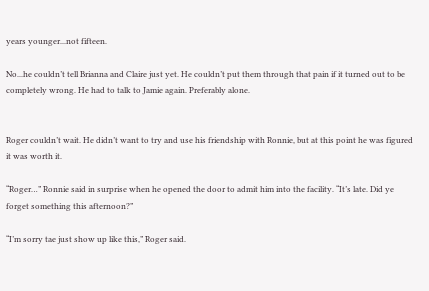years younger...not fifteen.

No...he couldn’t tell Brianna and Claire just yet. He couldn’t put them through that pain if it turned out to be completely wrong. He had to talk to Jamie again. Preferably alone.


Roger couldn’t wait. He didn’t want to try and use his friendship with Ronnie, but at this point he was figured it was worth it.

“Roger…” Ronnie said in surprise when he opened the door to admit him into the facility. “It’s late. Did ye forget something this afternoon?”

“I’m sorry tae just show up like this,” Roger said.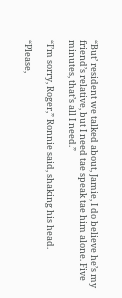“But’ resident we talked about, Jamie, I do believe he’s my friend’s relative, but I need tae speak tae him alone. Five minutes, that’s all I need.”

“I’m sorry, Roger,” Ronnie said, shaking his head.

“Please,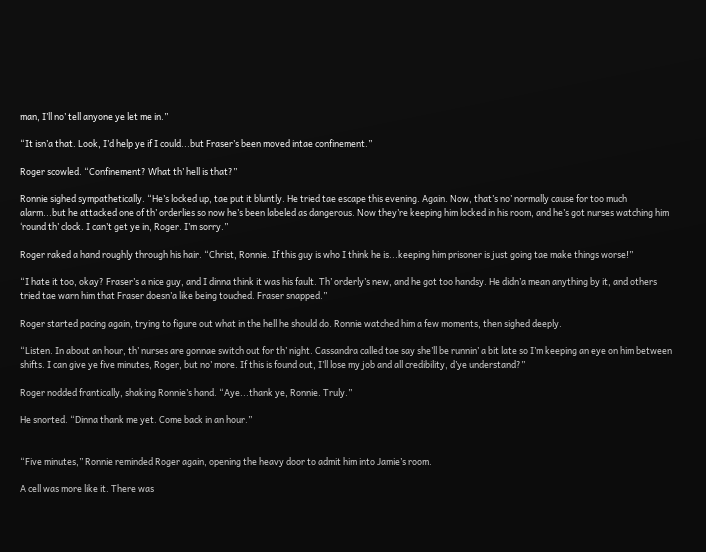man, I’ll no’ tell anyone ye let me in.”

“It isn’a that. Look, I’d help ye if I could...but Fraser’s been moved intae confinement.”

Roger scowled. “Confinement? What th’ hell is that?”

Ronnie sighed sympathetically. “He’s locked up, tae put it bluntly. He tried tae escape this evening. Again. Now, that’s no’ normally cause for too much alarm...but he attacked one of th’ orderlies so now he’s been labeled as dangerous. Now they’re keeping him locked in his room, and he’s got nurses watching him ‘round th’ clock. I can’t get ye in, Roger. I’m sorry.”

Roger raked a hand roughly through his hair. “Christ, Ronnie. If this guy is who I think he is...keeping him prisoner is just going tae make things worse!”

“I hate it too, okay? Fraser’s a nice guy, and I dinna think it was his fault. Th’ orderly’s new, and he got too handsy. He didn’a mean anything by it, and others tried tae warn him that Fraser doesn’a like being touched. Fraser snapped.”

Roger started pacing again, trying to figure out what in the hell he should do. Ronnie watched him a few moments, then sighed deeply.

“Listen. In about an hour, th’ nurses are gonnae switch out for th’ night. Cassandra called tae say she’ll be runnin’ a bit late so I’m keeping an eye on him between shifts. I can give ye five minutes, Roger, but no’ more. If this is found out, I’ll lose my job and all credibility, d’ye understand?”

Roger nodded frantically, shaking Ronnie’s hand. “Aye...thank ye, Ronnie. Truly.”

He snorted. “Dinna thank me yet. Come back in an hour.”


“Five minutes,” Ronnie reminded Roger again, opening the heavy door to admit him into Jamie’s room.

A cell was more like it. There was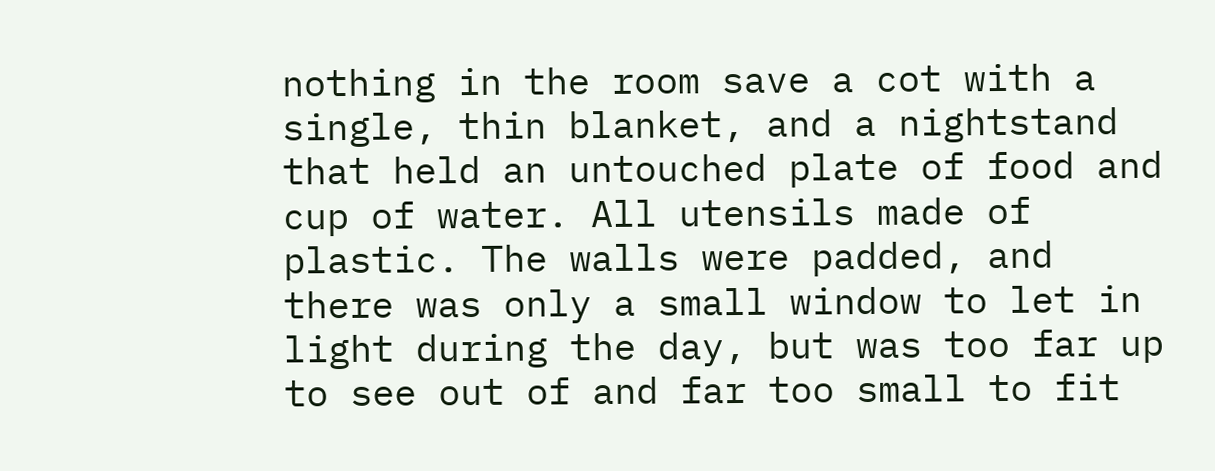nothing in the room save a cot with a single, thin blanket, and a nightstand that held an untouched plate of food and cup of water. All utensils made of plastic. The walls were padded, and there was only a small window to let in light during the day, but was too far up to see out of and far too small to fit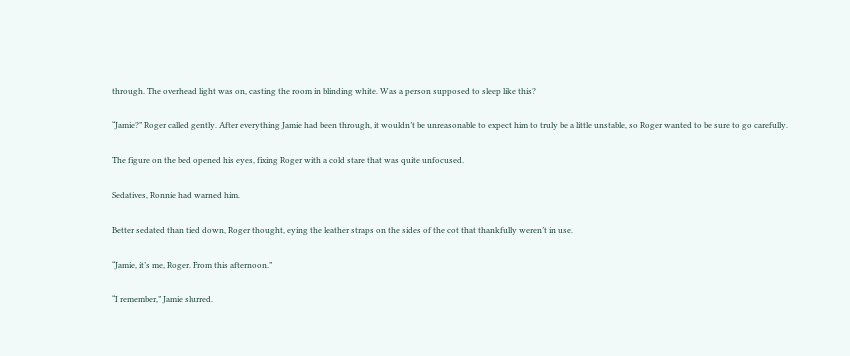through. The overhead light was on, casting the room in blinding white. Was a person supposed to sleep like this?

“Jamie?” Roger called gently. After everything Jamie had been through, it wouldn’t be unreasonable to expect him to truly be a little unstable, so Roger wanted to be sure to go carefully.

The figure on the bed opened his eyes, fixing Roger with a cold stare that was quite unfocused.

Sedatives, Ronnie had warned him.

Better sedated than tied down, Roger thought, eying the leather straps on the sides of the cot that thankfully weren’t in use.

“Jamie, it’s me, Roger. From this afternoon.”

“I remember,” Jamie slurred.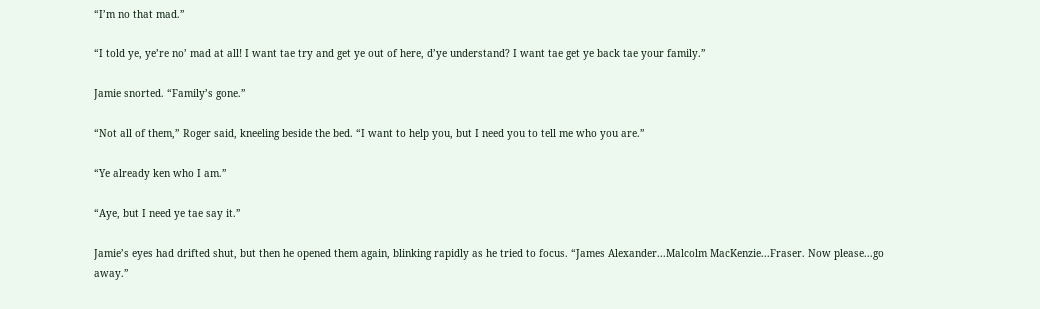“I’m no that mad.”

“I told ye, ye’re no’ mad at all! I want tae try and get ye out of here, d’ye understand? I want tae get ye back tae your family.”

Jamie snorted. “Family’s gone.”

“Not all of them,” Roger said, kneeling beside the bed. “I want to help you, but I need you to tell me who you are.”

“Ye already ken who I am.”

“Aye, but I need ye tae say it.”

Jamie’s eyes had drifted shut, but then he opened them again, blinking rapidly as he tried to focus. “James Alexander...Malcolm MacKenzie...Fraser. Now please...go away.”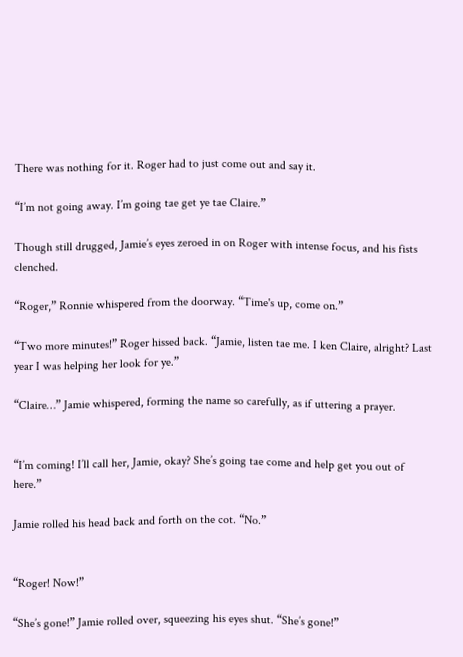There was nothing for it. Roger had to just come out and say it.

“I’m not going away. I’m going tae get ye tae Claire.”

Though still drugged, Jamie’s eyes zeroed in on Roger with intense focus, and his fists clenched.

“Roger,” Ronnie whispered from the doorway. “Time's up, come on.”

“Two more minutes!” Roger hissed back. “Jamie, listen tae me. I ken Claire, alright? Last year I was helping her look for ye.”

“Claire…” Jamie whispered, forming the name so carefully, as if uttering a prayer.


“I’m coming! I’ll call her, Jamie, okay? She’s going tae come and help get you out of here.”

Jamie rolled his head back and forth on the cot. “No.”


“Roger! Now!”

“She’s gone!” Jamie rolled over, squeezing his eyes shut. “She’s gone!”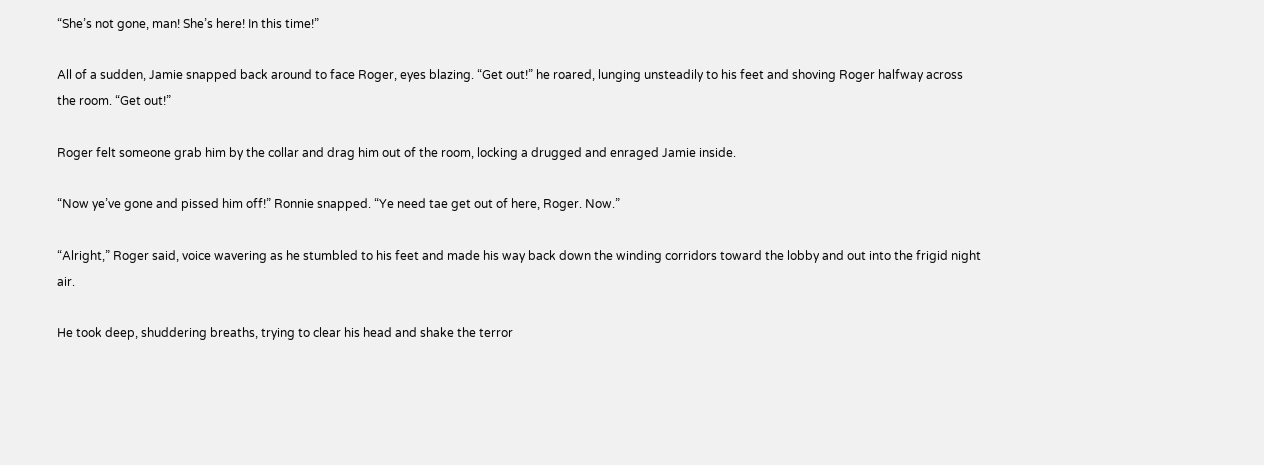“She’s not gone, man! She’s here! In this time!”

All of a sudden, Jamie snapped back around to face Roger, eyes blazing. “Get out!” he roared, lunging unsteadily to his feet and shoving Roger halfway across the room. “Get out!”

Roger felt someone grab him by the collar and drag him out of the room, locking a drugged and enraged Jamie inside.

“Now ye’ve gone and pissed him off!” Ronnie snapped. “Ye need tae get out of here, Roger. Now.”

“Alright,” Roger said, voice wavering as he stumbled to his feet and made his way back down the winding corridors toward the lobby and out into the frigid night air.

He took deep, shuddering breaths, trying to clear his head and shake the terror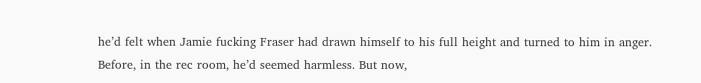he’d felt when Jamie fucking Fraser had drawn himself to his full height and turned to him in anger. Before, in the rec room, he’d seemed harmless. But now,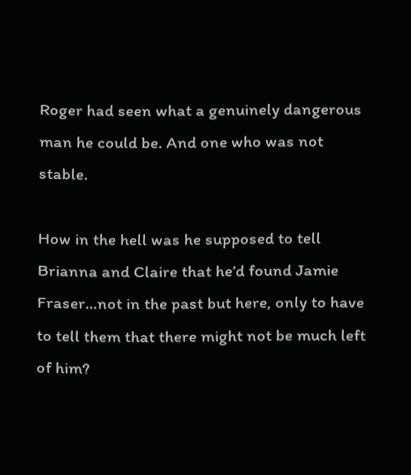Roger had seen what a genuinely dangerous man he could be. And one who was not stable.

How in the hell was he supposed to tell Brianna and Claire that he’d found Jamie Fraser...not in the past but here, only to have to tell them that there might not be much left of him?